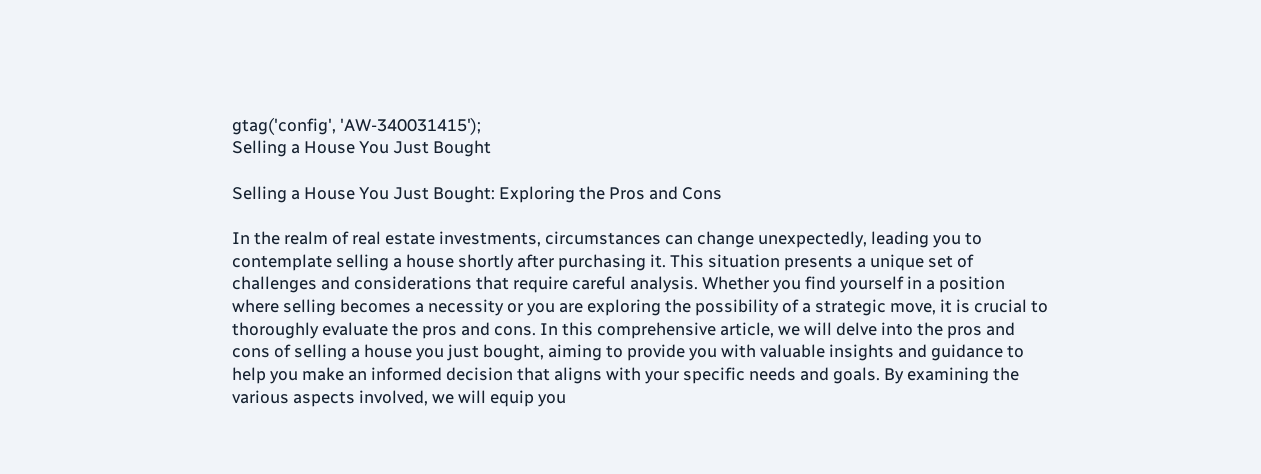gtag('config', 'AW-340031415');
Selling a House You Just Bought

Selling a House You Just Bought: Exploring the Pros and Cons

In the realm of real estate investments, circumstances can change unexpectedly, leading you to contemplate selling a house shortly after purchasing it. This situation presents a unique set of challenges and considerations that require careful analysis. Whether you find yourself in a position where selling becomes a necessity or you are exploring the possibility of a strategic move, it is crucial to thoroughly evaluate the pros and cons. In this comprehensive article, we will delve into the pros and cons of selling a house you just bought, aiming to provide you with valuable insights and guidance to help you make an informed decision that aligns with your specific needs and goals. By examining the various aspects involved, we will equip you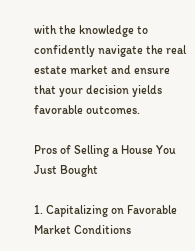with the knowledge to confidently navigate the real estate market and ensure that your decision yields favorable outcomes.

Pros of Selling a House You Just Bought

1. Capitalizing on Favorable Market Conditions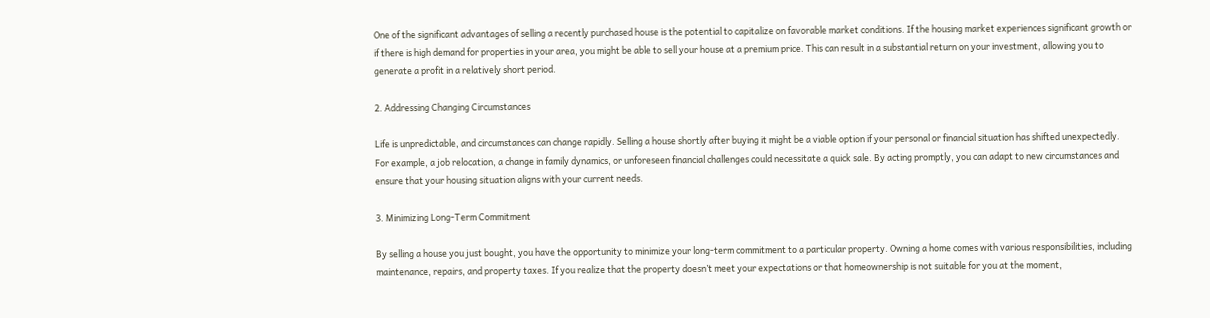One of the significant advantages of selling a recently purchased house is the potential to capitalize on favorable market conditions. If the housing market experiences significant growth or if there is high demand for properties in your area, you might be able to sell your house at a premium price. This can result in a substantial return on your investment, allowing you to generate a profit in a relatively short period.

2. Addressing Changing Circumstances

Life is unpredictable, and circumstances can change rapidly. Selling a house shortly after buying it might be a viable option if your personal or financial situation has shifted unexpectedly. For example, a job relocation, a change in family dynamics, or unforeseen financial challenges could necessitate a quick sale. By acting promptly, you can adapt to new circumstances and ensure that your housing situation aligns with your current needs.

3. Minimizing Long-Term Commitment

By selling a house you just bought, you have the opportunity to minimize your long-term commitment to a particular property. Owning a home comes with various responsibilities, including maintenance, repairs, and property taxes. If you realize that the property doesn’t meet your expectations or that homeownership is not suitable for you at the moment,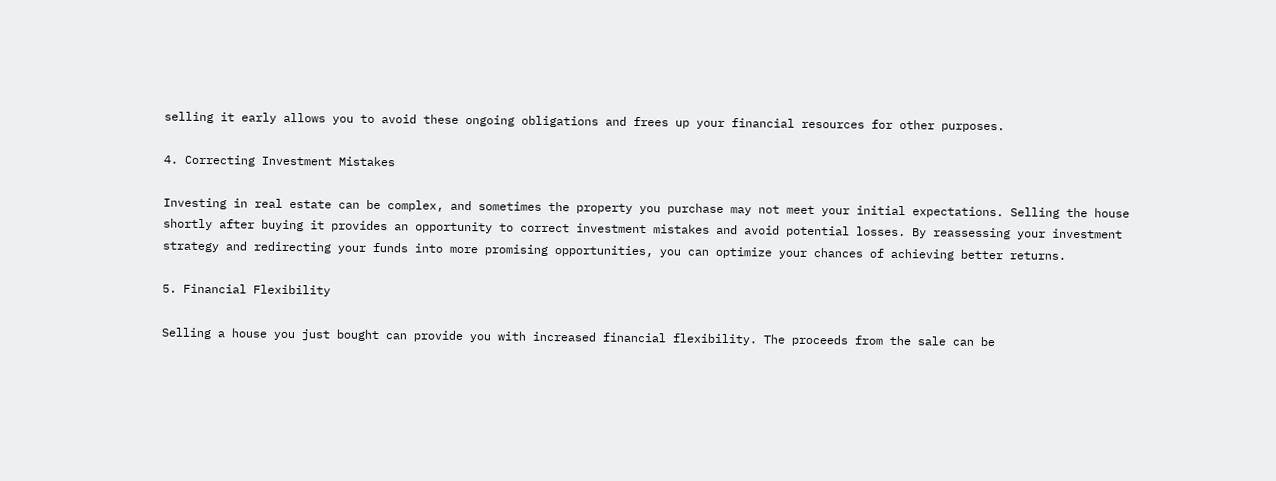selling it early allows you to avoid these ongoing obligations and frees up your financial resources for other purposes.

4. Correcting Investment Mistakes

Investing in real estate can be complex, and sometimes the property you purchase may not meet your initial expectations. Selling the house shortly after buying it provides an opportunity to correct investment mistakes and avoid potential losses. By reassessing your investment strategy and redirecting your funds into more promising opportunities, you can optimize your chances of achieving better returns.

5. Financial Flexibility

Selling a house you just bought can provide you with increased financial flexibility. The proceeds from the sale can be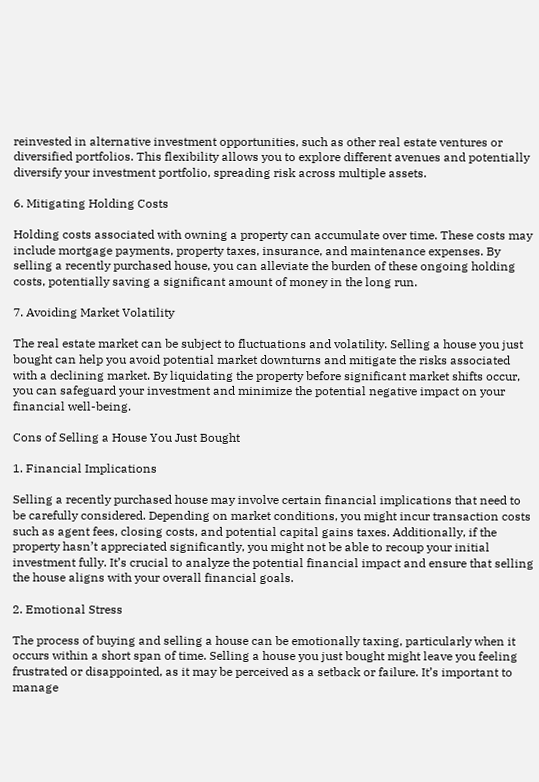reinvested in alternative investment opportunities, such as other real estate ventures or diversified portfolios. This flexibility allows you to explore different avenues and potentially diversify your investment portfolio, spreading risk across multiple assets.

6. Mitigating Holding Costs

Holding costs associated with owning a property can accumulate over time. These costs may include mortgage payments, property taxes, insurance, and maintenance expenses. By selling a recently purchased house, you can alleviate the burden of these ongoing holding costs, potentially saving a significant amount of money in the long run.

7. Avoiding Market Volatility

The real estate market can be subject to fluctuations and volatility. Selling a house you just bought can help you avoid potential market downturns and mitigate the risks associated with a declining market. By liquidating the property before significant market shifts occur, you can safeguard your investment and minimize the potential negative impact on your financial well-being.

Cons of Selling a House You Just Bought

1. Financial Implications

Selling a recently purchased house may involve certain financial implications that need to be carefully considered. Depending on market conditions, you might incur transaction costs such as agent fees, closing costs, and potential capital gains taxes. Additionally, if the property hasn’t appreciated significantly, you might not be able to recoup your initial investment fully. It’s crucial to analyze the potential financial impact and ensure that selling the house aligns with your overall financial goals.

2. Emotional Stress

The process of buying and selling a house can be emotionally taxing, particularly when it occurs within a short span of time. Selling a house you just bought might leave you feeling frustrated or disappointed, as it may be perceived as a setback or failure. It’s important to manage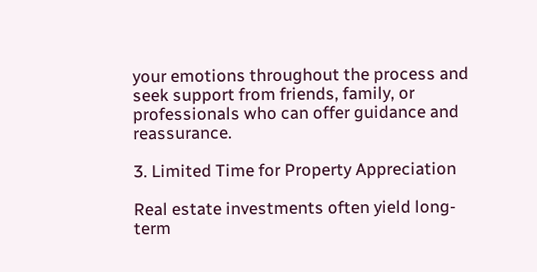your emotions throughout the process and seek support from friends, family, or professionals who can offer guidance and reassurance.

3. Limited Time for Property Appreciation

Real estate investments often yield long-term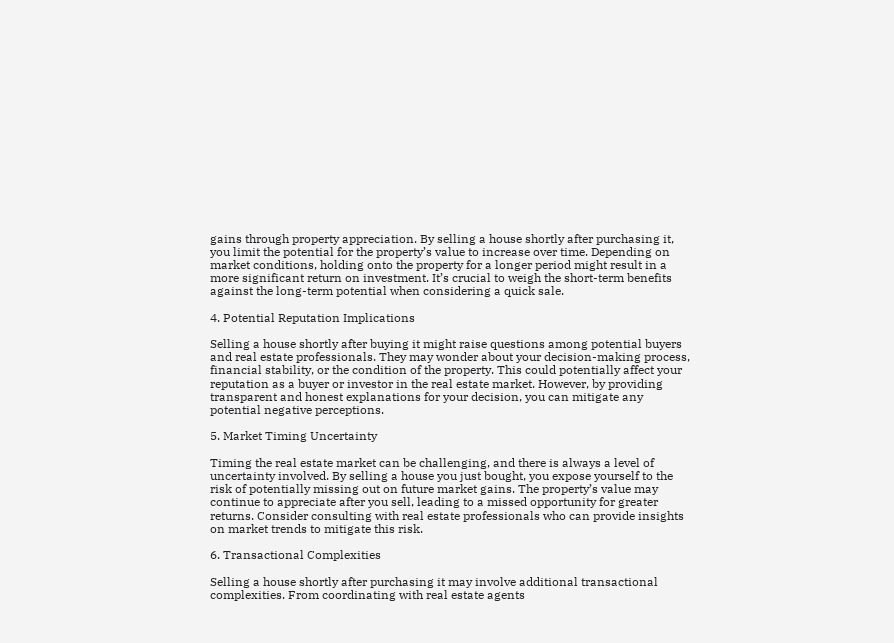gains through property appreciation. By selling a house shortly after purchasing it, you limit the potential for the property’s value to increase over time. Depending on market conditions, holding onto the property for a longer period might result in a more significant return on investment. It’s crucial to weigh the short-term benefits against the long-term potential when considering a quick sale.

4. Potential Reputation Implications

Selling a house shortly after buying it might raise questions among potential buyers and real estate professionals. They may wonder about your decision-making process, financial stability, or the condition of the property. This could potentially affect your reputation as a buyer or investor in the real estate market. However, by providing transparent and honest explanations for your decision, you can mitigate any potential negative perceptions.

5. Market Timing Uncertainty

Timing the real estate market can be challenging, and there is always a level of uncertainty involved. By selling a house you just bought, you expose yourself to the risk of potentially missing out on future market gains. The property’s value may continue to appreciate after you sell, leading to a missed opportunity for greater returns. Consider consulting with real estate professionals who can provide insights on market trends to mitigate this risk.

6. Transactional Complexities

Selling a house shortly after purchasing it may involve additional transactional complexities. From coordinating with real estate agents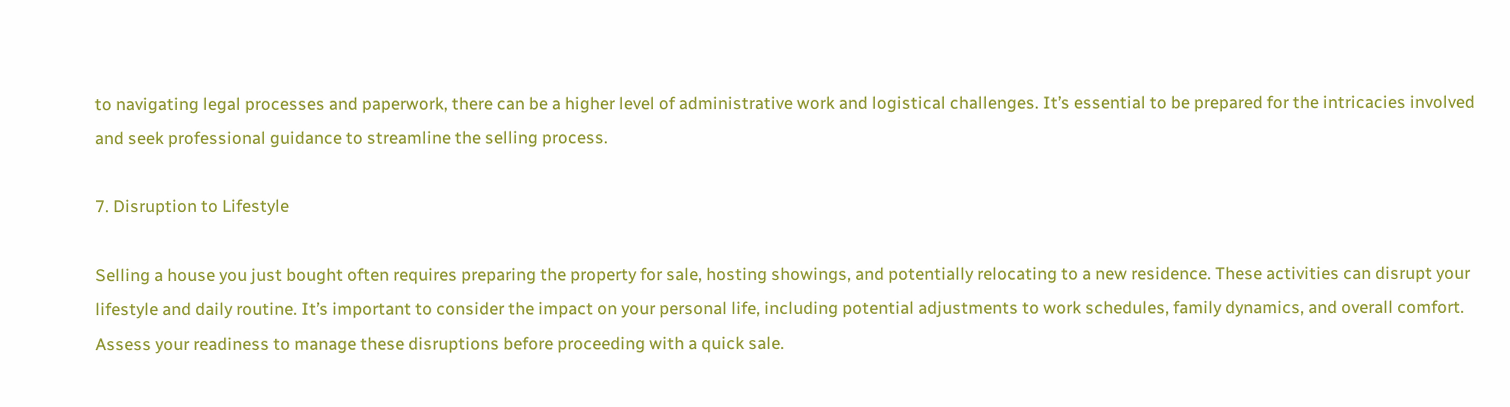to navigating legal processes and paperwork, there can be a higher level of administrative work and logistical challenges. It’s essential to be prepared for the intricacies involved and seek professional guidance to streamline the selling process.

7. Disruption to Lifestyle

Selling a house you just bought often requires preparing the property for sale, hosting showings, and potentially relocating to a new residence. These activities can disrupt your lifestyle and daily routine. It’s important to consider the impact on your personal life, including potential adjustments to work schedules, family dynamics, and overall comfort. Assess your readiness to manage these disruptions before proceeding with a quick sale.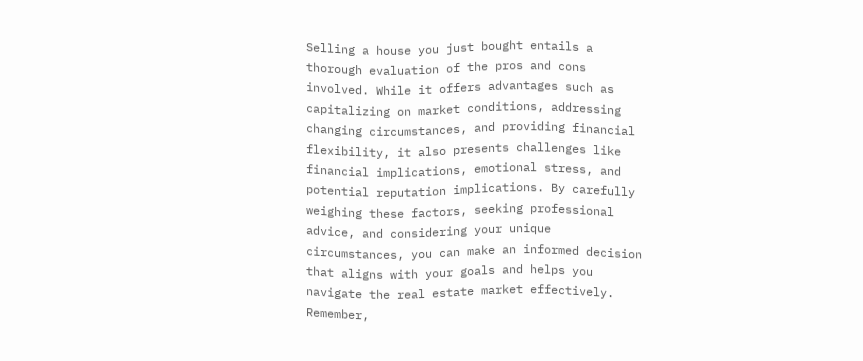Selling a house you just bought entails a thorough evaluation of the pros and cons involved. While it offers advantages such as capitalizing on market conditions, addressing changing circumstances, and providing financial flexibility, it also presents challenges like financial implications, emotional stress, and potential reputation implications. By carefully weighing these factors, seeking professional advice, and considering your unique circumstances, you can make an informed decision that aligns with your goals and helps you navigate the real estate market effectively. Remember,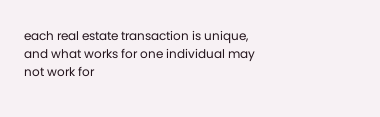each real estate transaction is unique, and what works for one individual may not work for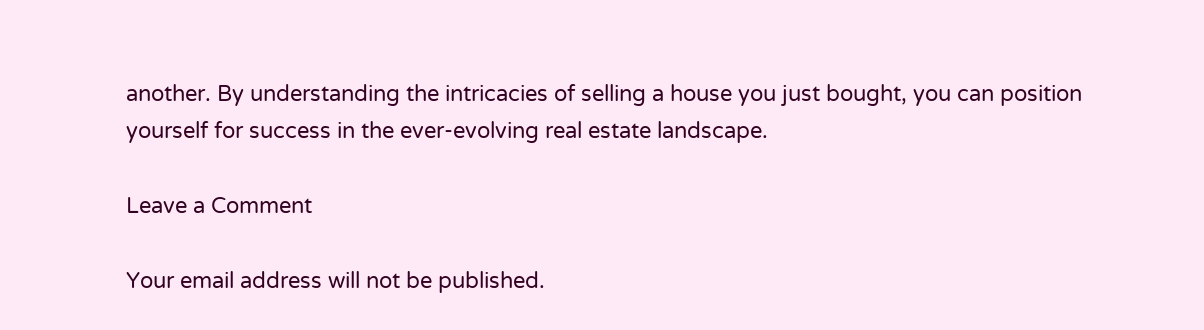another. By understanding the intricacies of selling a house you just bought, you can position yourself for success in the ever-evolving real estate landscape.

Leave a Comment

Your email address will not be published.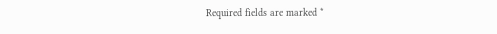Required fields are marked *